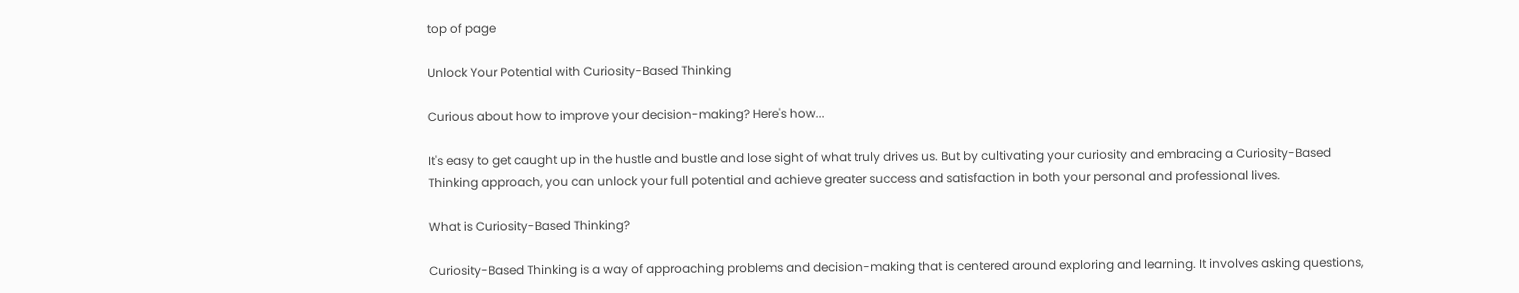top of page

Unlock Your Potential with Curiosity-Based Thinking

Curious about how to improve your decision-making? Here's how...

It's easy to get caught up in the hustle and bustle and lose sight of what truly drives us. But by cultivating your curiosity and embracing a Curiosity-Based Thinking approach, you can unlock your full potential and achieve greater success and satisfaction in both your personal and professional lives.

What is Curiosity-Based Thinking?

Curiosity-Based Thinking is a way of approaching problems and decision-making that is centered around exploring and learning. It involves asking questions,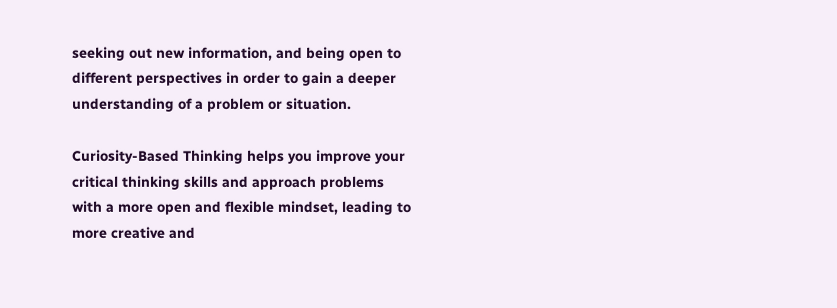seeking out new information, and being open to different perspectives in order to gain a deeper understanding of a problem or situation.

Curiosity-Based Thinking helps you improve your critical thinking skills and approach problems with a more open and flexible mindset, leading to more creative and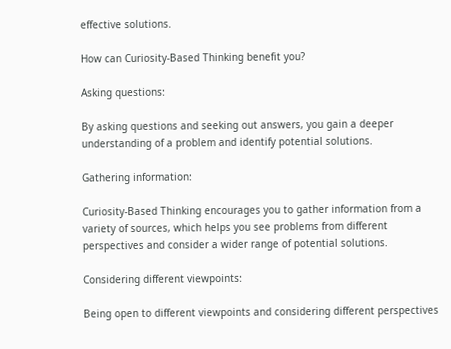effective solutions.

How can Curiosity-Based Thinking benefit you?

Asking questions:

By asking questions and seeking out answers, you gain a deeper understanding of a problem and identify potential solutions.

Gathering information:

Curiosity-Based Thinking encourages you to gather information from a variety of sources, which helps you see problems from different perspectives and consider a wider range of potential solutions.

Considering different viewpoints:

Being open to different viewpoints and considering different perspectives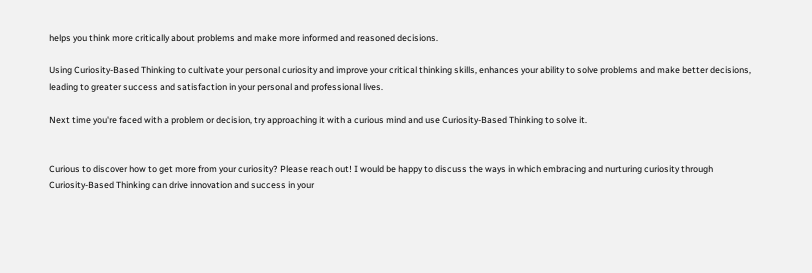helps you think more critically about problems and make more informed and reasoned decisions.

Using Curiosity-Based Thinking to cultivate your personal curiosity and improve your critical thinking skills, enhances your ability to solve problems and make better decisions, leading to greater success and satisfaction in your personal and professional lives.

Next time you're faced with a problem or decision, try approaching it with a curious mind and use Curiosity-Based Thinking to solve it.


Curious to discover how to get more from your curiosity? Please reach out! I would be happy to discuss the ways in which embracing and nurturing curiosity through Curiosity-Based Thinking can drive innovation and success in your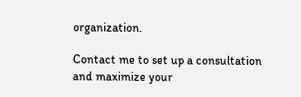organization.

Contact me to set up a consultation and maximize your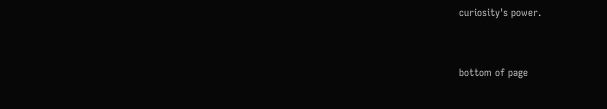curiosity's power.


bottom of page